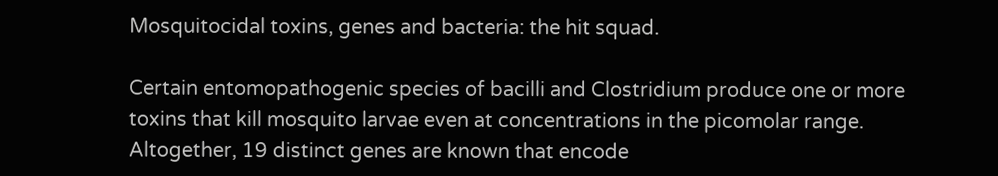Mosquitocidal toxins, genes and bacteria: the hit squad.

Certain entomopathogenic species of bacilli and Clostridium produce one or more toxins that kill mosquito larvae even at concentrations in the picomolar range. Altogether, 19 distinct genes are known that encode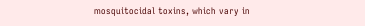mosquitocidal toxins, which vary in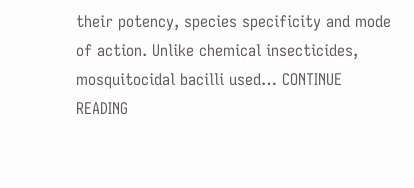their potency, species specificity and mode of action. Unlike chemical insecticides, mosquitocidal bacilli used… CONTINUE READING